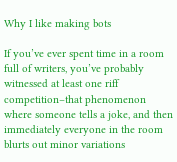Why I like making bots

If you’ve ever spent time in a room full of writers, you’ve probably witnessed at least one riff competition–that phenomenon where someone tells a joke, and then immediately everyone in the room blurts out minor variations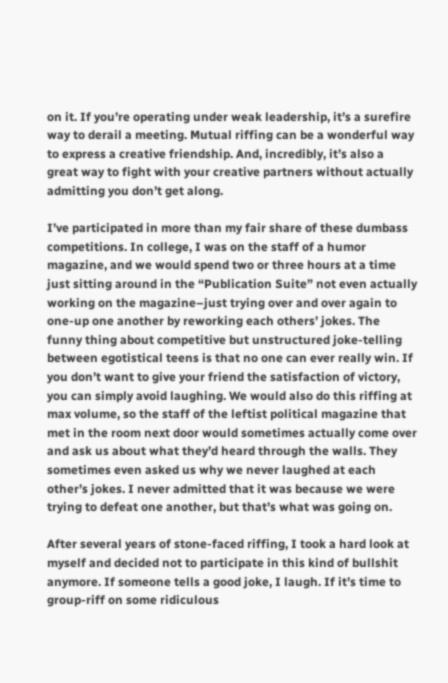on it. If you’re operating under weak leadership, it’s a surefire way to derail a meeting. Mutual riffing can be a wonderful way to express a creative friendship. And, incredibly, it’s also a great way to fight with your creative partners without actually admitting you don’t get along.

I’ve participated in more than my fair share of these dumbass competitions. In college, I was on the staff of a humor magazine, and we would spend two or three hours at a time just sitting around in the “Publication Suite” not even actually working on the magazine–just trying over and over again to one-up one another by reworking each others’ jokes. The funny thing about competitive but unstructured joke-telling between egotistical teens is that no one can ever really win. If you don’t want to give your friend the satisfaction of victory, you can simply avoid laughing. We would also do this riffing at max volume, so the staff of the leftist political magazine that met in the room next door would sometimes actually come over and ask us about what they’d heard through the walls. They sometimes even asked us why we never laughed at each other’s jokes. I never admitted that it was because we were trying to defeat one another, but that’s what was going on.

After several years of stone-faced riffing, I took a hard look at myself and decided not to participate in this kind of bullshit anymore. If someone tells a good joke, I laugh. If it’s time to group-riff on some ridiculous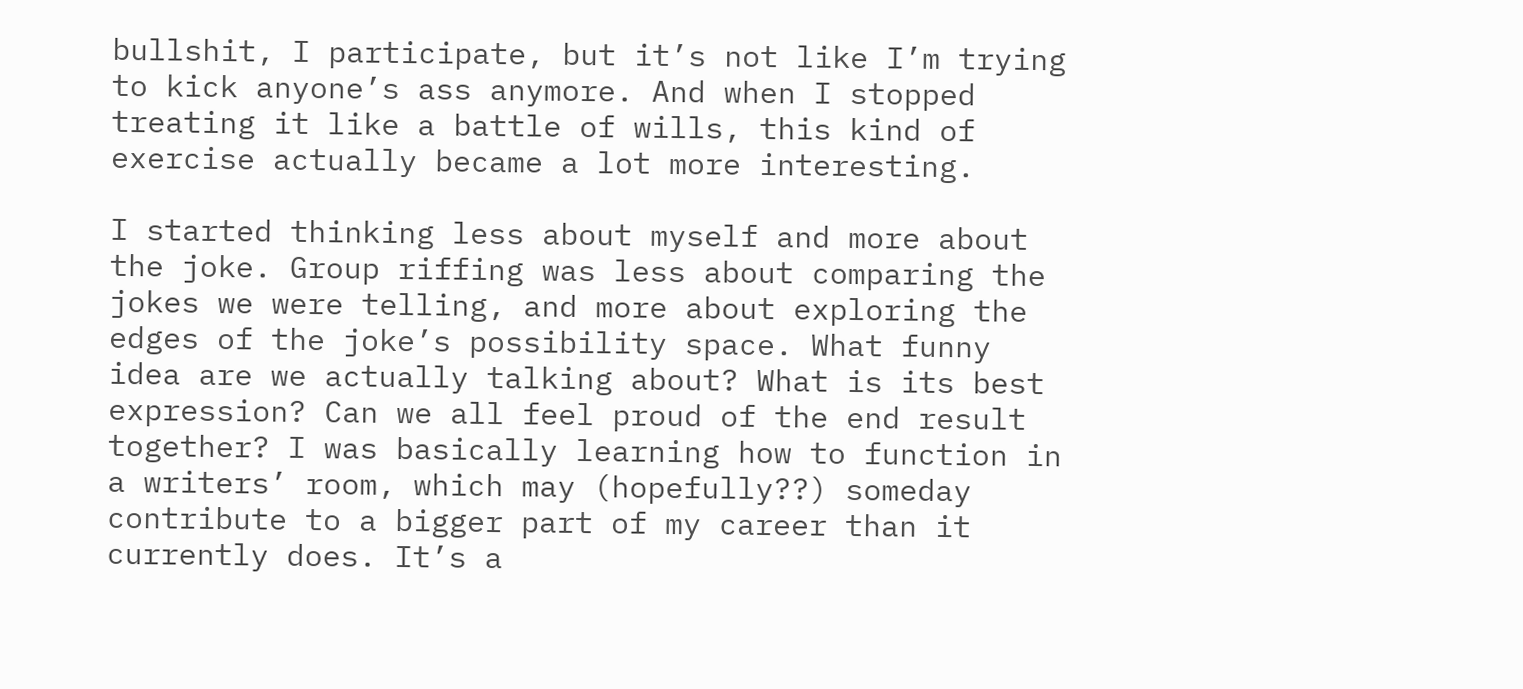bullshit, I participate, but it’s not like I’m trying to kick anyone’s ass anymore. And when I stopped treating it like a battle of wills, this kind of exercise actually became a lot more interesting.

I started thinking less about myself and more about the joke. Group riffing was less about comparing the jokes we were telling, and more about exploring the edges of the joke’s possibility space. What funny idea are we actually talking about? What is its best expression? Can we all feel proud of the end result together? I was basically learning how to function in a writers’ room, which may (hopefully??) someday contribute to a bigger part of my career than it currently does. It’s a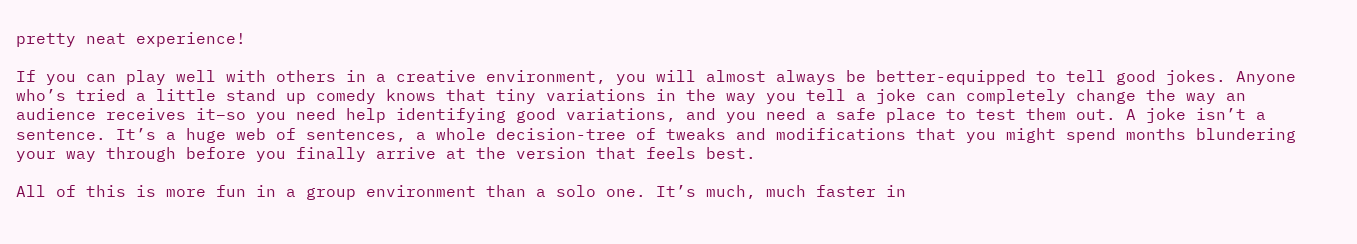pretty neat experience!

If you can play well with others in a creative environment, you will almost always be better-equipped to tell good jokes. Anyone who’s tried a little stand up comedy knows that tiny variations in the way you tell a joke can completely change the way an audience receives it–so you need help identifying good variations, and you need a safe place to test them out. A joke isn’t a sentence. It’s a huge web of sentences, a whole decision-tree of tweaks and modifications that you might spend months blundering your way through before you finally arrive at the version that feels best.

All of this is more fun in a group environment than a solo one. It’s much, much faster in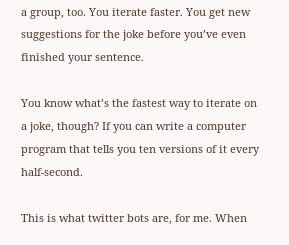a group, too. You iterate faster. You get new suggestions for the joke before you’ve even finished your sentence.

You know what’s the fastest way to iterate on a joke, though? If you can write a computer program that tells you ten versions of it every half-second.

This is what twitter bots are, for me. When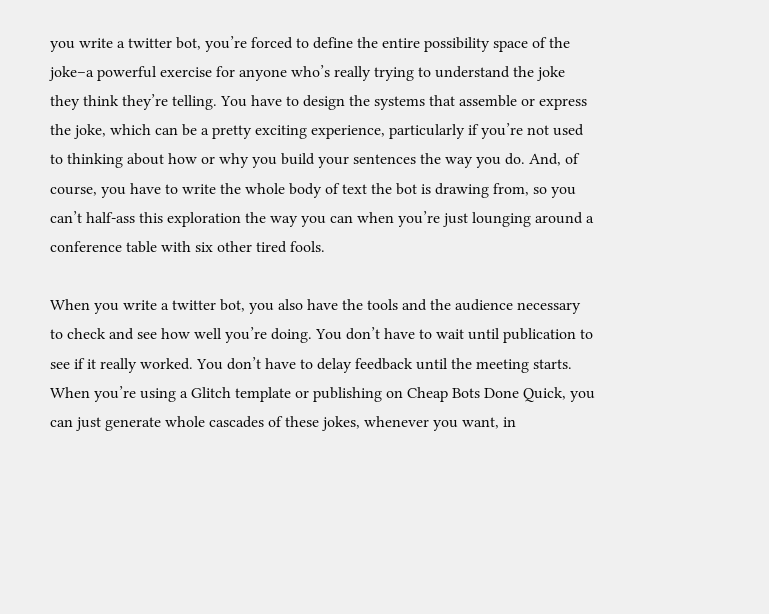you write a twitter bot, you’re forced to define the entire possibility space of the joke–a powerful exercise for anyone who’s really trying to understand the joke they think they’re telling. You have to design the systems that assemble or express the joke, which can be a pretty exciting experience, particularly if you’re not used to thinking about how or why you build your sentences the way you do. And, of course, you have to write the whole body of text the bot is drawing from, so you can’t half-ass this exploration the way you can when you’re just lounging around a conference table with six other tired fools.

When you write a twitter bot, you also have the tools and the audience necessary to check and see how well you’re doing. You don’t have to wait until publication to see if it really worked. You don’t have to delay feedback until the meeting starts. When you’re using a Glitch template or publishing on Cheap Bots Done Quick, you can just generate whole cascades of these jokes, whenever you want, in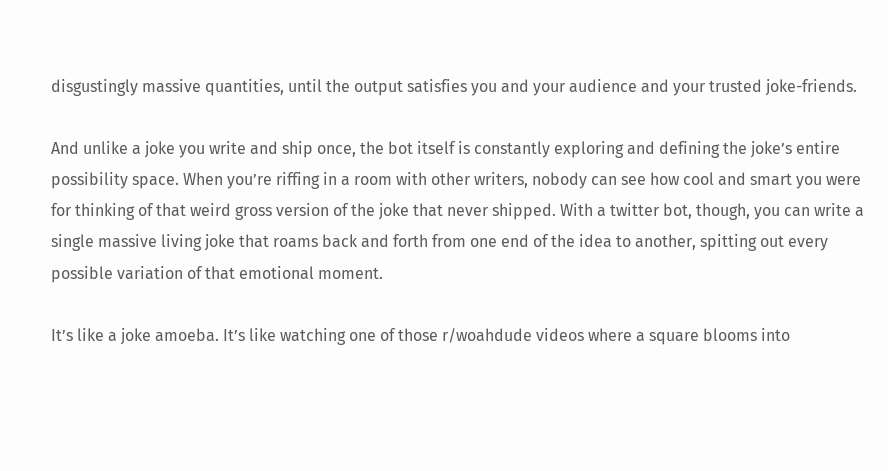disgustingly massive quantities, until the output satisfies you and your audience and your trusted joke-friends.

And unlike a joke you write and ship once, the bot itself is constantly exploring and defining the joke’s entire possibility space. When you’re riffing in a room with other writers, nobody can see how cool and smart you were for thinking of that weird gross version of the joke that never shipped. With a twitter bot, though, you can write a single massive living joke that roams back and forth from one end of the idea to another, spitting out every possible variation of that emotional moment.

It’s like a joke amoeba. It’s like watching one of those r/woahdude videos where a square blooms into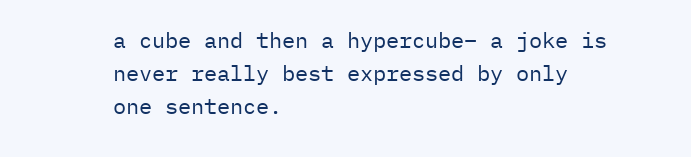a cube and then a hypercube– a joke is never really best expressed by only one sentence.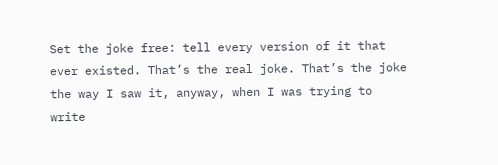Set the joke free: tell every version of it that ever existed. That’s the real joke. That’s the joke the way I saw it, anyway, when I was trying to write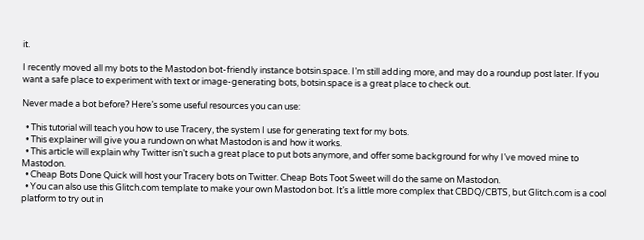it.

I recently moved all my bots to the Mastodon bot-friendly instance botsin.space. I’m still adding more, and may do a roundup post later. If you want a safe place to experiment with text or image-generating bots, botsin.space is a great place to check out.

Never made a bot before? Here’s some useful resources you can use:

  • This tutorial will teach you how to use Tracery, the system I use for generating text for my bots.
  • This explainer will give you a rundown on what Mastodon is and how it works.
  • This article will explain why Twitter isn’t such a great place to put bots anymore, and offer some background for why I’ve moved mine to Mastodon.
  • Cheap Bots Done Quick will host your Tracery bots on Twitter. Cheap Bots Toot Sweet will do the same on Mastodon.
  • You can also use this Glitch.com template to make your own Mastodon bot. It’s a little more complex that CBDQ/CBTS, but Glitch.com is a cool platform to try out in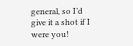general, so I’d give it a shot if I were you!